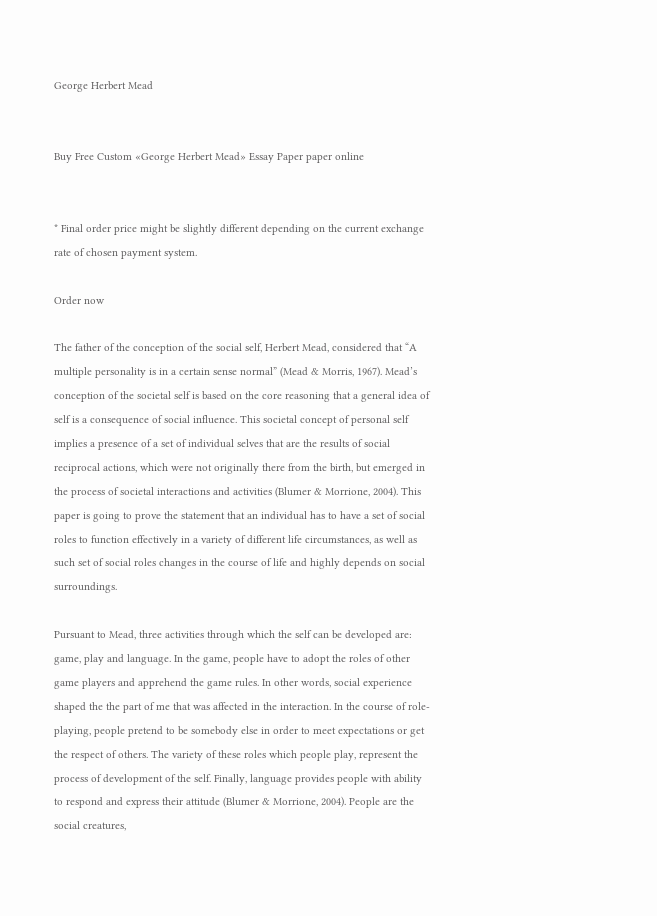George Herbert Mead


Buy Free Custom «George Herbert Mead» Essay Paper paper online


* Final order price might be slightly different depending on the current exchange rate of chosen payment system.

Order now

The father of the conception of the social self, Herbert Mead, considered that “A multiple personality is in a certain sense normal” (Mead & Morris, 1967). Mead’s conception of the societal self is based on the core reasoning that a general idea of self is a consequence of social influence. This societal concept of personal self implies a presence of a set of individual selves that are the results of social reciprocal actions, which were not originally there from the birth, but emerged in the process of societal interactions and activities (Blumer & Morrione, 2004). This paper is going to prove the statement that an individual has to have a set of social roles to function effectively in a variety of different life circumstances, as well as such set of social roles changes in the course of life and highly depends on social surroundings.

Pursuant to Mead, three activities through which the self can be developed are: game, play and language. In the game, people have to adopt the roles of other game players and apprehend the game rules. In other words, social experience shaped the the part of me that was affected in the interaction. In the course of role-playing, people pretend to be somebody else in order to meet expectations or get the respect of others. The variety of these roles which people play, represent the process of development of the self. Finally, language provides people with ability to respond and express their attitude (Blumer & Morrione, 2004). People are the social creatures,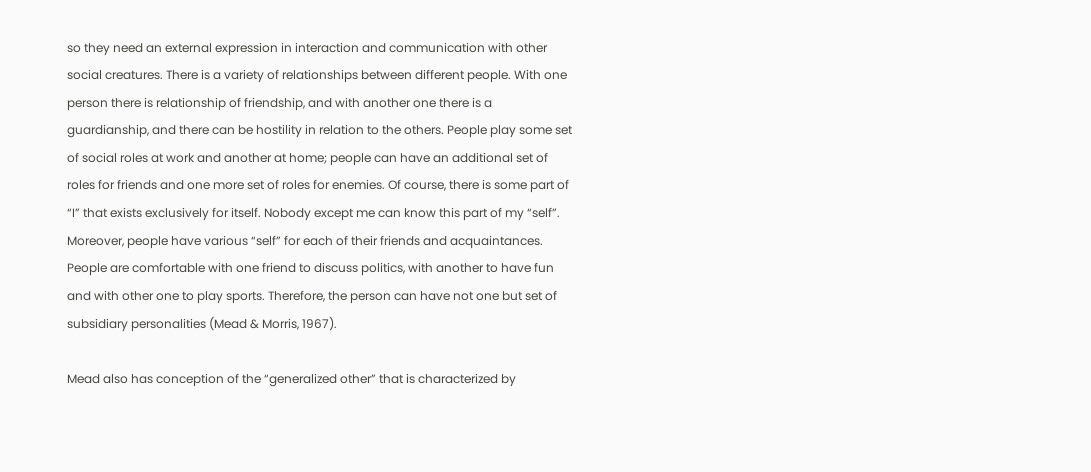so they need an external expression in interaction and communication with other social creatures. There is a variety of relationships between different people. With one person there is relationship of friendship, and with another one there is a guardianship, and there can be hostility in relation to the others. People play some set of social roles at work and another at home; people can have an additional set of roles for friends and one more set of roles for enemies. Of course, there is some part of “I” that exists exclusively for itself. Nobody except me can know this part of my “self”. Moreover, people have various “self” for each of their friends and acquaintances. People are comfortable with one friend to discuss politics, with another to have fun and with other one to play sports. Therefore, the person can have not one but set of subsidiary personalities (Mead & Morris, 1967).

Mead also has conception of the “generalized other” that is characterized by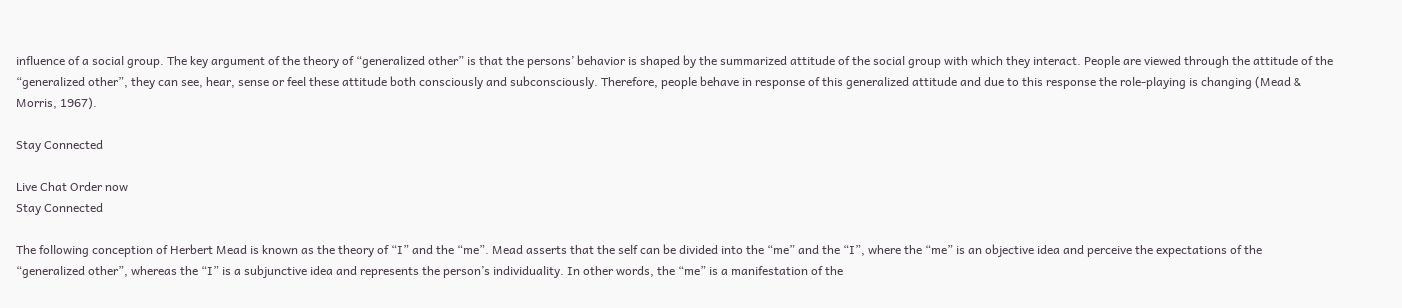influence of a social group. The key argument of the theory of “generalized other” is that the persons’ behavior is shaped by the summarized attitude of the social group with which they interact. People are viewed through the attitude of the “generalized other”, they can see, hear, sense or feel these attitude both consciously and subconsciously. Therefore, people behave in response of this generalized attitude and due to this response the role-playing is changing (Mead & Morris, 1967).

Stay Connected

Live Chat Order now
Stay Connected

The following conception of Herbert Mead is known as the theory of “I” and the “me”. Mead asserts that the self can be divided into the “me” and the “I”, where the “me” is an objective idea and perceive the expectations of the “generalized other”, whereas the “I” is a subjunctive idea and represents the person’s individuality. In other words, the “me” is a manifestation of the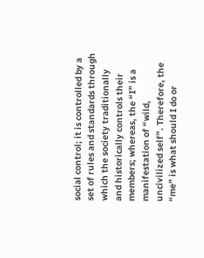social control; it is controlled by a set of rules and standards through which the society traditionally and historically controls their members; whereas, the “I” is a manifestation of “wild, uncivilized self”. Therefore, the “me” is what should I do or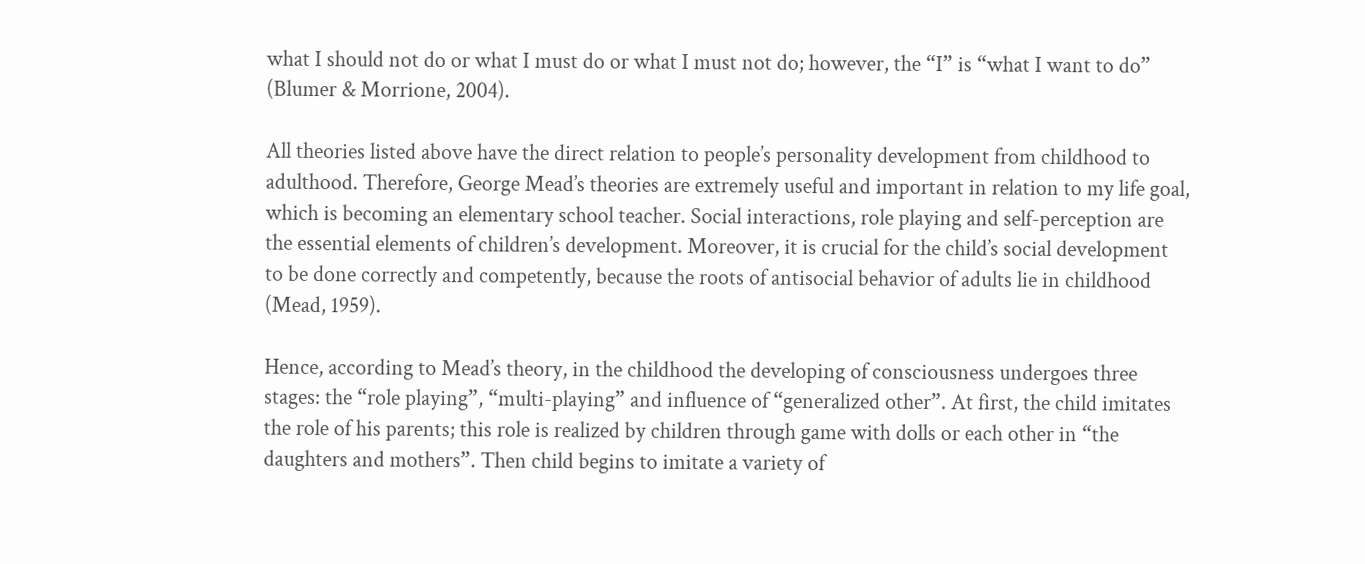what I should not do or what I must do or what I must not do; however, the “I” is “what I want to do” (Blumer & Morrione, 2004).

All theories listed above have the direct relation to people’s personality development from childhood to adulthood. Therefore, George Mead’s theories are extremely useful and important in relation to my life goal, which is becoming an elementary school teacher. Social interactions, role playing and self-perception are the essential elements of children’s development. Moreover, it is crucial for the child’s social development to be done correctly and competently, because the roots of antisocial behavior of adults lie in childhood (Mead, 1959).

Hence, according to Mead’s theory, in the childhood the developing of consciousness undergoes three stages: the “role playing”, “multi-playing” and influence of “generalized other”. At first, the child imitates the role of his parents; this role is realized by children through game with dolls or each other in “the daughters and mothers”. Then child begins to imitate a variety of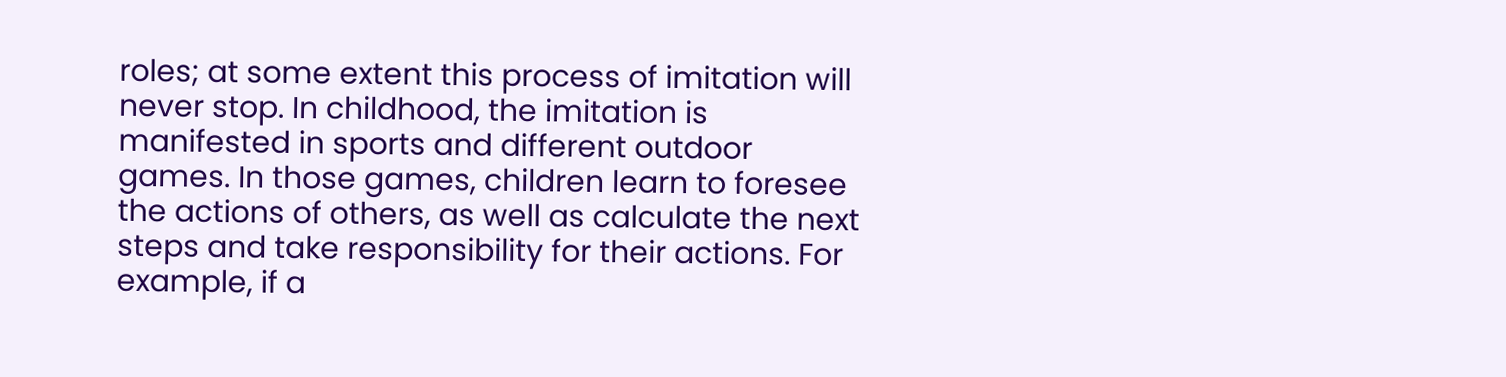roles; at some extent this process of imitation will never stop. In childhood, the imitation is manifested in sports and different outdoor games. In those games, children learn to foresee the actions of others, as well as calculate the next steps and take responsibility for their actions. For example, if a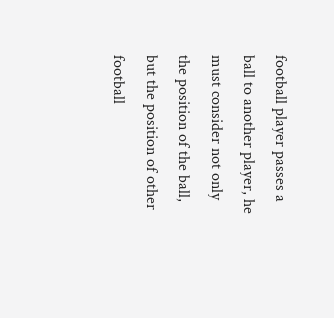football player passes a ball to another player, he must consider not only the position of the ball, but the position of other football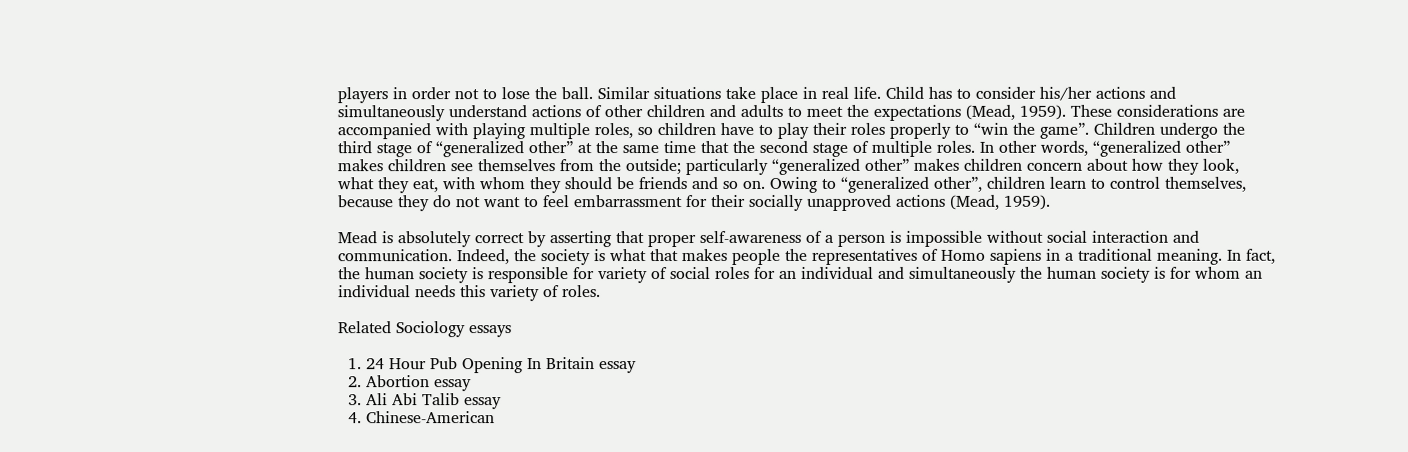players in order not to lose the ball. Similar situations take place in real life. Child has to consider his/her actions and simultaneously understand actions of other children and adults to meet the expectations (Mead, 1959). These considerations are accompanied with playing multiple roles, so children have to play their roles properly to “win the game”. Children undergo the third stage of “generalized other” at the same time that the second stage of multiple roles. In other words, “generalized other” makes children see themselves from the outside; particularly “generalized other” makes children concern about how they look, what they eat, with whom they should be friends and so on. Owing to “generalized other”, children learn to control themselves, because they do not want to feel embarrassment for their socially unapproved actions (Mead, 1959).

Mead is absolutely correct by asserting that proper self-awareness of a person is impossible without social interaction and communication. Indeed, the society is what that makes people the representatives of Homo sapiens in a traditional meaning. In fact, the human society is responsible for variety of social roles for an individual and simultaneously the human society is for whom an individual needs this variety of roles.

Related Sociology essays

  1. 24 Hour Pub Opening In Britain essay
  2. Abortion essay
  3. Ali Abi Talib essay
  4. Chinese-American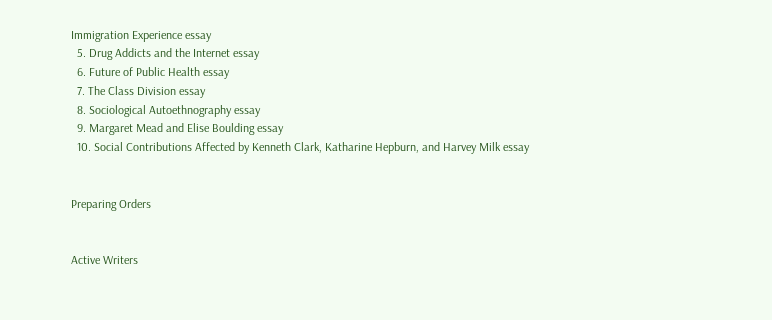Immigration Experience essay
  5. Drug Addicts and the Internet essay
  6. Future of Public Health essay
  7. The Class Division essay
  8. Sociological Autoethnography essay
  9. Margaret Mead and Elise Boulding essay
  10. Social Contributions Affected by Kenneth Clark, Katharine Hepburn, and Harvey Milk essay


Preparing Orders


Active Writers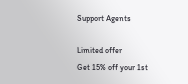Support Agents

Limited offer
Get 15% off your 1st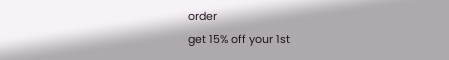order
get 15% off your 1st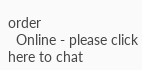order
  Online - please click here to chat